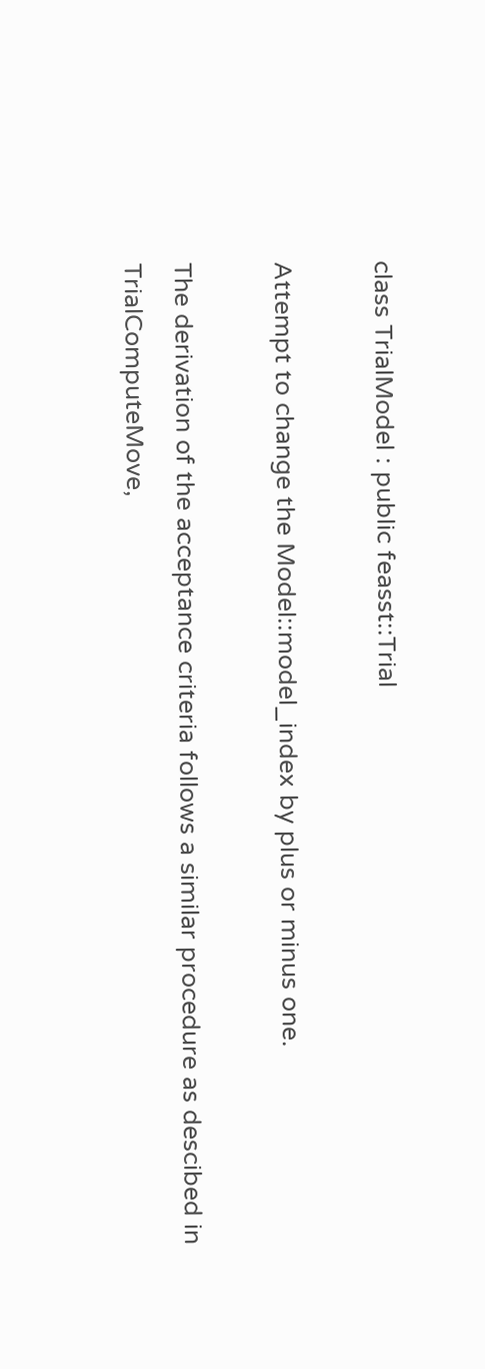class TrialModel : public feasst::Trial

Attempt to change the Model::model_index by plus or minus one.

The derivation of the acceptance criteria follows a similar procedure as descibed in TrialComputeMove,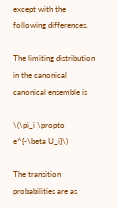except with the following differences.

The limiting distribution in the canonical canonical ensemble is

\(\pi_i \propto e^{-\beta U_i}\)

The transition probabilities are as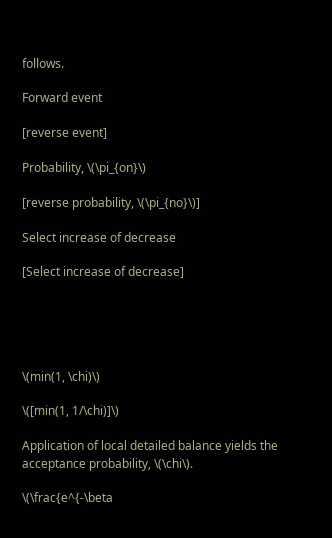follows.

Forward event

[reverse event]

Probability, \(\pi_{on}\)

[reverse probability, \(\pi_{no}\)]

Select increase of decrease

[Select increase of decrease]





\(min(1, \chi)\)

\([min(1, 1/\chi)]\)

Application of local detailed balance yields the acceptance probability, \(\chi\).

\(\frac{e^{-\beta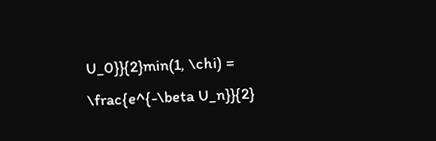U_0}}{2}min(1, \chi) = \frac{e^{-\beta U_n}}{2}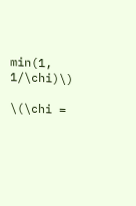min(1, 1/\chi)\)

\(\chi =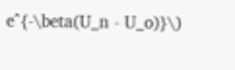e^{-\beta(U_n - U_o)}\)